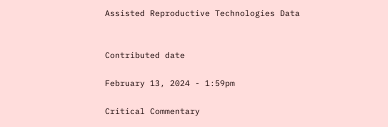Assisted Reproductive Technologies Data


Contributed date

February 13, 2024 - 1:59pm

Critical Commentary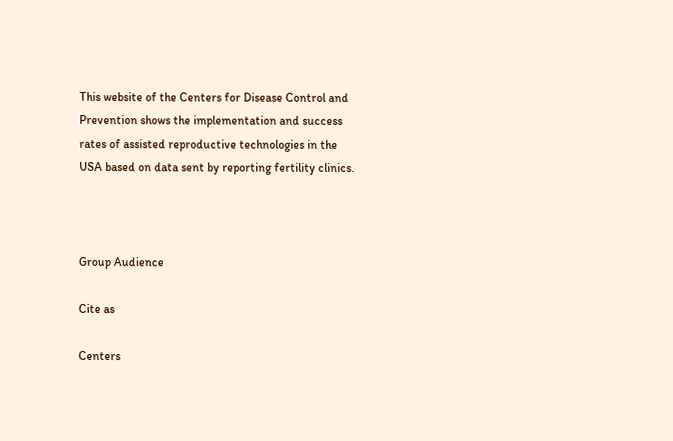This website of the Centers for Disease Control and Prevention shows the implementation and success rates of assisted reproductive technologies in the USA based on data sent by reporting fertility clinics.



Group Audience

Cite as

Centers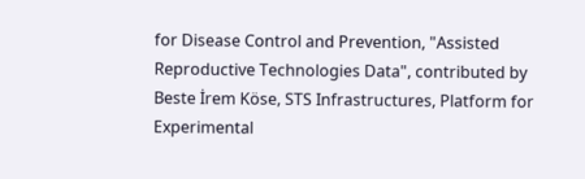for Disease Control and Prevention, "Assisted Reproductive Technologies Data", contributed by Beste İrem Köse, STS Infrastructures, Platform for Experimental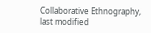Collaborative Ethnography, last modified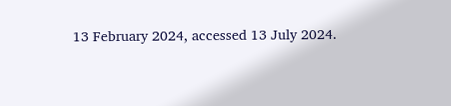13 February 2024, accessed 13 July 2024.